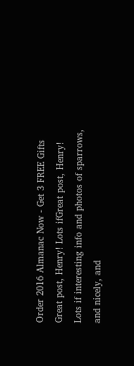Order 2016 Almanac Now - Get 3 FREE Gifts
Great post, Henry! Lots ifGreat post, Henry! Lots if interesting info and photos of sparrows, and nicely, and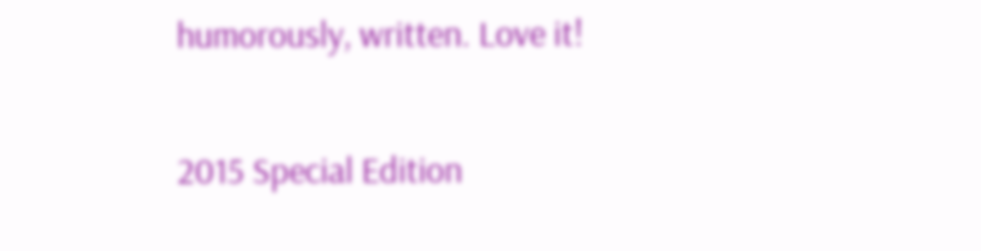humorously, written. Love it!

2015 Special Edition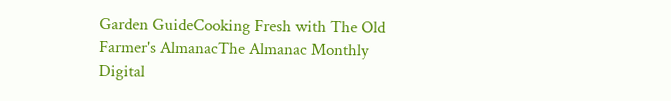Garden GuideCooking Fresh with The Old Farmer's AlmanacThe Almanac Monthly Digital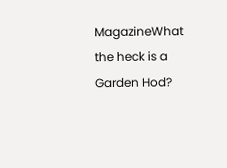MagazineWhat the heck is a Garden Hod?